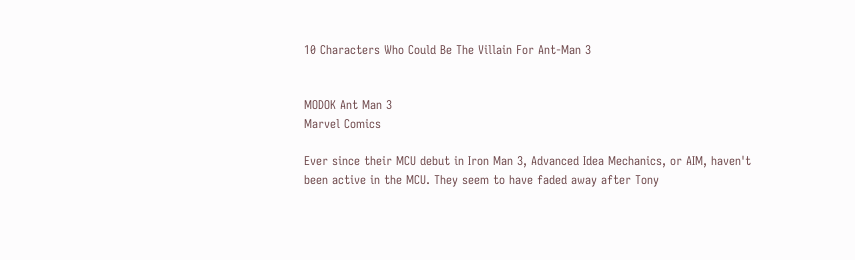10 Characters Who Could Be The Villain For Ant-Man 3


MODOK Ant Man 3
Marvel Comics

Ever since their MCU debut in Iron Man 3, Advanced Idea Mechanics, or AIM, haven't been active in the MCU. They seem to have faded away after Tony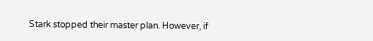Stark stopped their master plan. However, if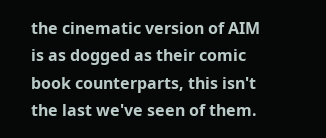the cinematic version of AIM is as dogged as their comic book counterparts, this isn't the last we've seen of them.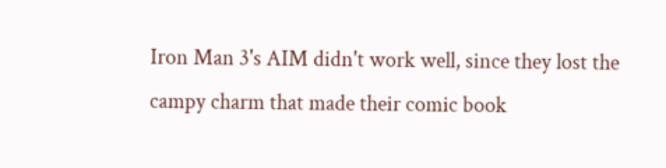Iron Man 3's AIM didn't work well, since they lost the campy charm that made their comic book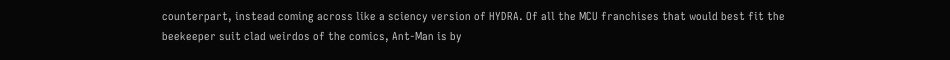counterpart, instead coming across like a sciency version of HYDRA. Of all the MCU franchises that would best fit the beekeeper suit clad weirdos of the comics, Ant-Man is by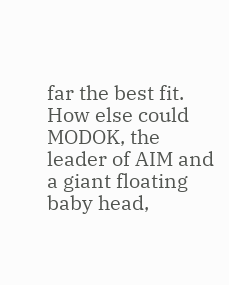far the best fit. How else could MODOK, the leader of AIM and a giant floating baby head,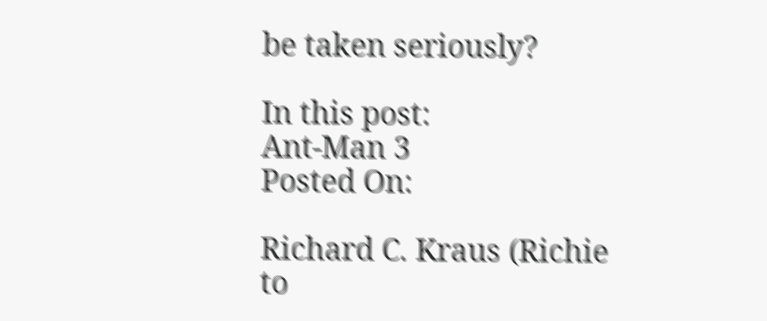be taken seriously?

In this post:
Ant-Man 3
Posted On:

Richard C. Kraus (Richie to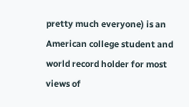pretty much everyone) is an American college student and world record holder for most views of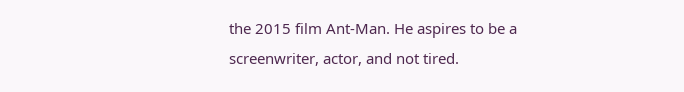the 2015 film Ant-Man. He aspires to be a screenwriter, actor, and not tired.